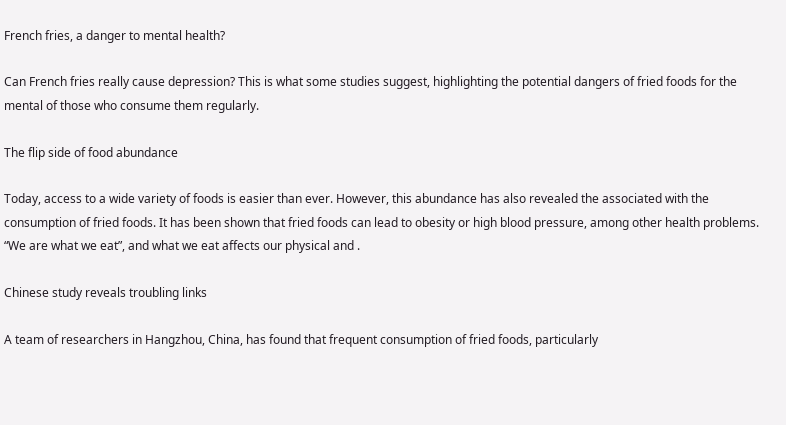French fries, a danger to mental health?

Can French fries really cause depression? This is what some studies suggest, highlighting the potential dangers of fried foods for the mental of those who consume them regularly.

The flip side of food abundance

Today, access to a wide variety of foods is easier than ever. However, this abundance has also revealed the associated with the consumption of fried foods. It has been shown that fried foods can lead to obesity or high blood pressure, among other health problems. “We are what we eat”, and what we eat affects our physical and .

Chinese study reveals troubling links

A team of researchers in Hangzhou, China, has found that frequent consumption of fried foods, particularly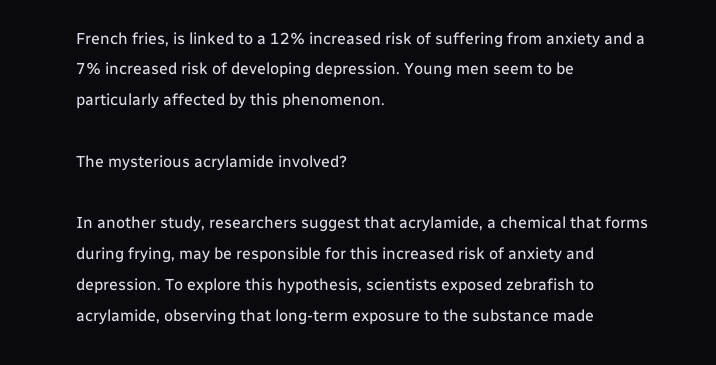French fries, is linked to a 12% increased risk of suffering from anxiety and a 7% increased risk of developing depression. Young men seem to be particularly affected by this phenomenon.

The mysterious acrylamide involved?

In another study, researchers suggest that acrylamide, a chemical that forms during frying, may be responsible for this increased risk of anxiety and depression. To explore this hypothesis, scientists exposed zebrafish to acrylamide, observing that long-term exposure to the substance made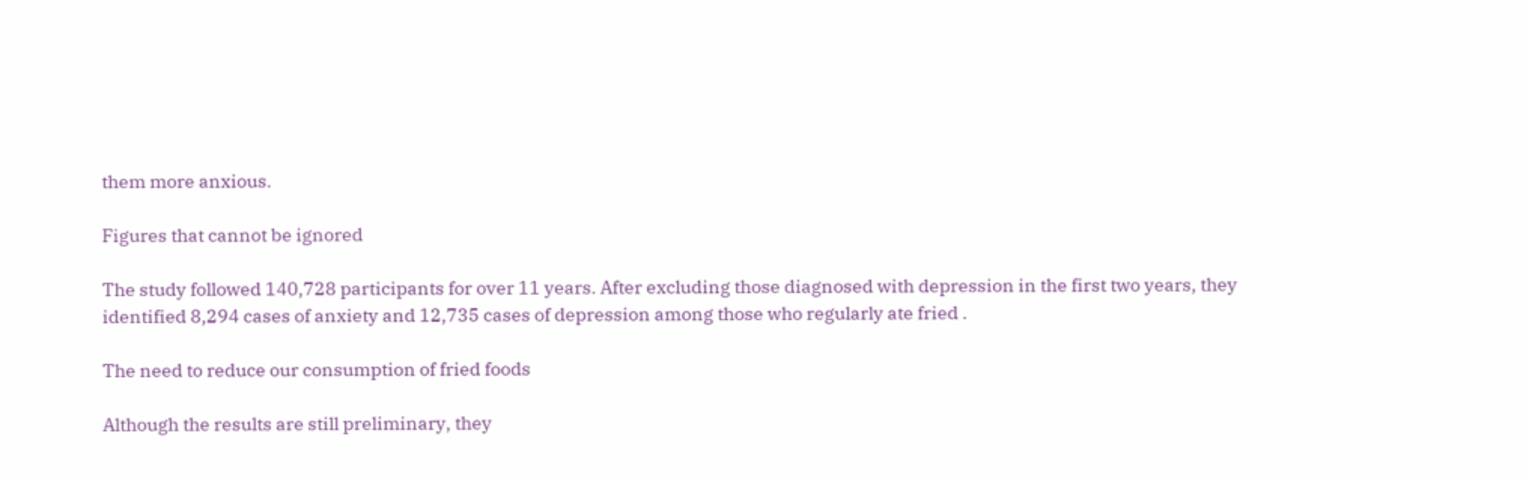them more anxious.

Figures that cannot be ignored

The study followed 140,728 participants for over 11 years. After excluding those diagnosed with depression in the first two years, they identified 8,294 cases of anxiety and 12,735 cases of depression among those who regularly ate fried .

The need to reduce our consumption of fried foods

Although the results are still preliminary, they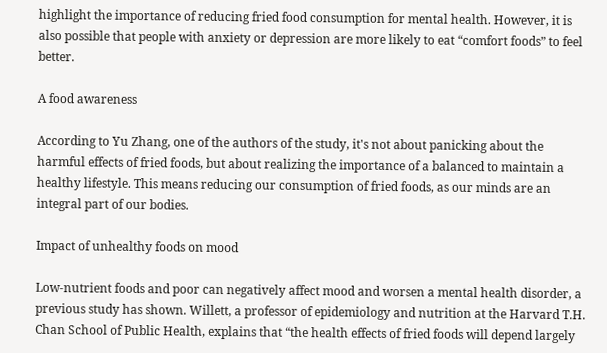highlight the importance of reducing fried food consumption for mental health. However, it is also possible that people with anxiety or depression are more likely to eat “comfort foods” to feel better.

A food awareness

According to Yu Zhang, one of the authors of the study, it's not about panicking about the harmful effects of fried foods, but about realizing the importance of a balanced to maintain a healthy lifestyle. This means reducing our consumption of fried foods, as our minds are an integral part of our bodies.

Impact of unhealthy foods on mood

Low-nutrient foods and poor can negatively affect mood and worsen a mental health disorder, a previous study has shown. Willett, a professor of epidemiology and nutrition at the Harvard T.H. Chan School of Public Health, explains that “the health effects of fried foods will depend largely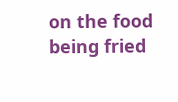on the food being fried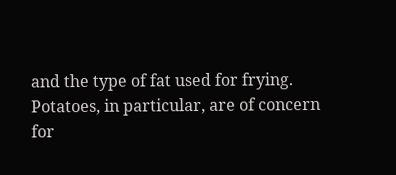and the type of fat used for frying. Potatoes, in particular, are of concern for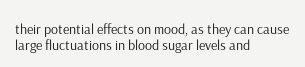their potential effects on mood, as they can cause large fluctuations in blood sugar levels and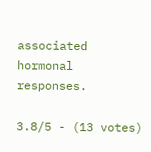associated hormonal responses.

3.8/5 - (13 votes)